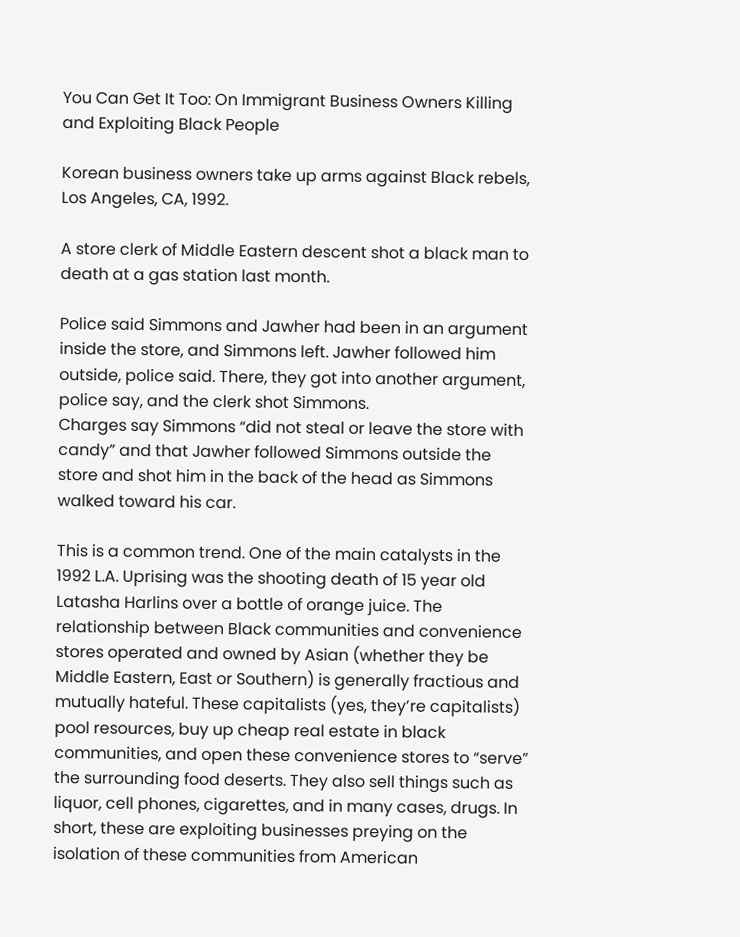You Can Get It Too: On Immigrant Business Owners Killing and Exploiting Black People

Korean business owners take up arms against Black rebels, Los Angeles, CA, 1992.

A store clerk of Middle Eastern descent shot a black man to death at a gas station last month.

Police said Simmons and Jawher had been in an argument inside the store, and Simmons left. Jawher followed him outside, police said. There, they got into another argument, police say, and the clerk shot Simmons.
Charges say Simmons “did not steal or leave the store with candy” and that Jawher followed Simmons outside the store and shot him in the back of the head as Simmons walked toward his car.

This is a common trend. One of the main catalysts in the 1992 L.A. Uprising was the shooting death of 15 year old Latasha Harlins over a bottle of orange juice. The relationship between Black communities and convenience stores operated and owned by Asian (whether they be Middle Eastern, East or Southern) is generally fractious and mutually hateful. These capitalists (yes, they’re capitalists) pool resources, buy up cheap real estate in black communities, and open these convenience stores to “serve” the surrounding food deserts. They also sell things such as liquor, cell phones, cigarettes, and in many cases, drugs. In short, these are exploiting businesses preying on the isolation of these communities from American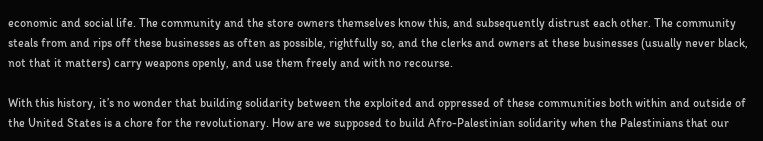economic and social life. The community and the store owners themselves know this, and subsequently distrust each other. The community steals from and rips off these businesses as often as possible, rightfully so, and the clerks and owners at these businesses (usually never black, not that it matters) carry weapons openly, and use them freely and with no recourse.

With this history, it’s no wonder that building solidarity between the exploited and oppressed of these communities both within and outside of the United States is a chore for the revolutionary. How are we supposed to build Afro-Palestinian solidarity when the Palestinians that our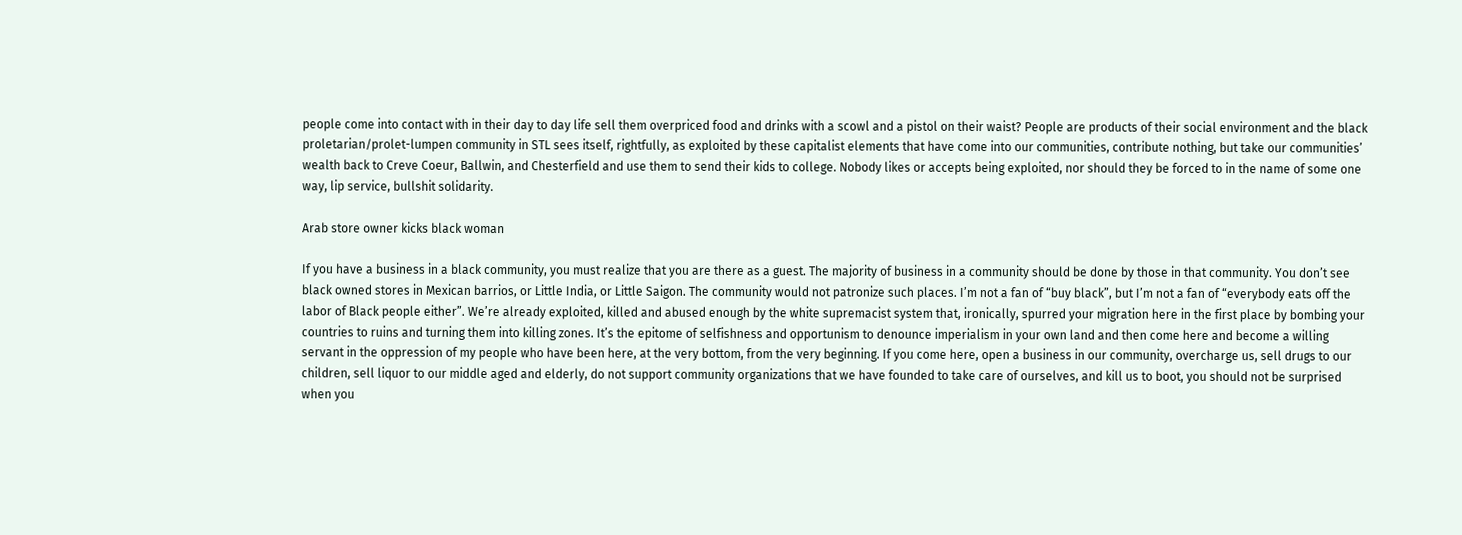people come into contact with in their day to day life sell them overpriced food and drinks with a scowl and a pistol on their waist? People are products of their social environment and the black proletarian/prolet-lumpen community in STL sees itself, rightfully, as exploited by these capitalist elements that have come into our communities, contribute nothing, but take our communities’ wealth back to Creve Coeur, Ballwin, and Chesterfield and use them to send their kids to college. Nobody likes or accepts being exploited, nor should they be forced to in the name of some one way, lip service, bullshit solidarity.

Arab store owner kicks black woman

If you have a business in a black community, you must realize that you are there as a guest. The majority of business in a community should be done by those in that community. You don’t see black owned stores in Mexican barrios, or Little India, or Little Saigon. The community would not patronize such places. I’m not a fan of “buy black”, but I’m not a fan of “everybody eats off the labor of Black people either”. We’re already exploited, killed and abused enough by the white supremacist system that, ironically, spurred your migration here in the first place by bombing your countries to ruins and turning them into killing zones. It’s the epitome of selfishness and opportunism to denounce imperialism in your own land and then come here and become a willing servant in the oppression of my people who have been here, at the very bottom, from the very beginning. If you come here, open a business in our community, overcharge us, sell drugs to our children, sell liquor to our middle aged and elderly, do not support community organizations that we have founded to take care of ourselves, and kill us to boot, you should not be surprised when you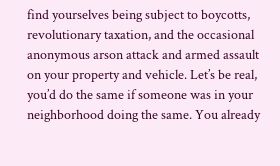find yourselves being subject to boycotts, revolutionary taxation, and the occasional anonymous arson attack and armed assault on your property and vehicle. Let’s be real, you’d do the same if someone was in your neighborhood doing the same. You already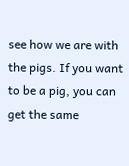see how we are with the pigs. If you want to be a pig, you can get the same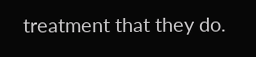treatment that they do.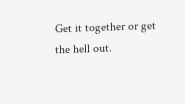Get it together or get the hell out.